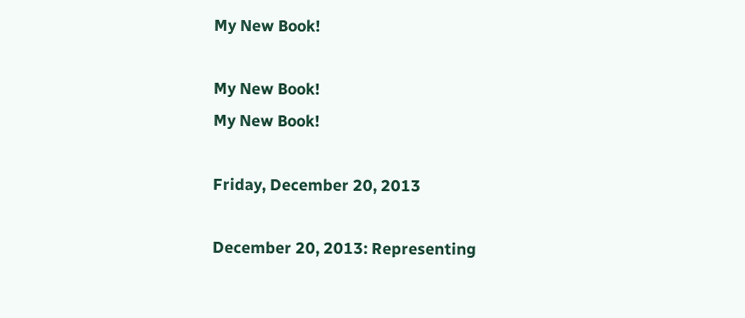My New Book!

My New Book!
My New Book!

Friday, December 20, 2013

December 20, 2013: Representing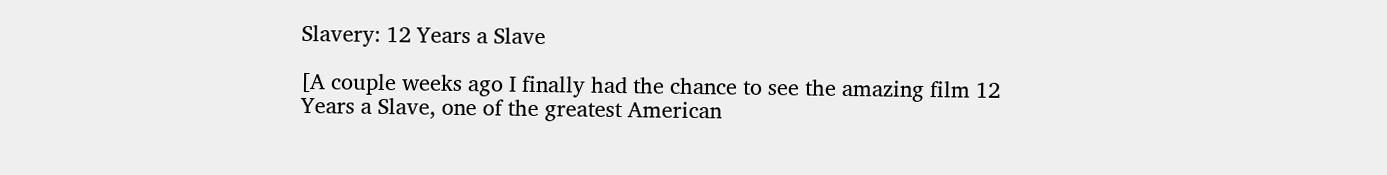Slavery: 12 Years a Slave

[A couple weeks ago I finally had the chance to see the amazing film 12 Years a Slave, one of the greatest American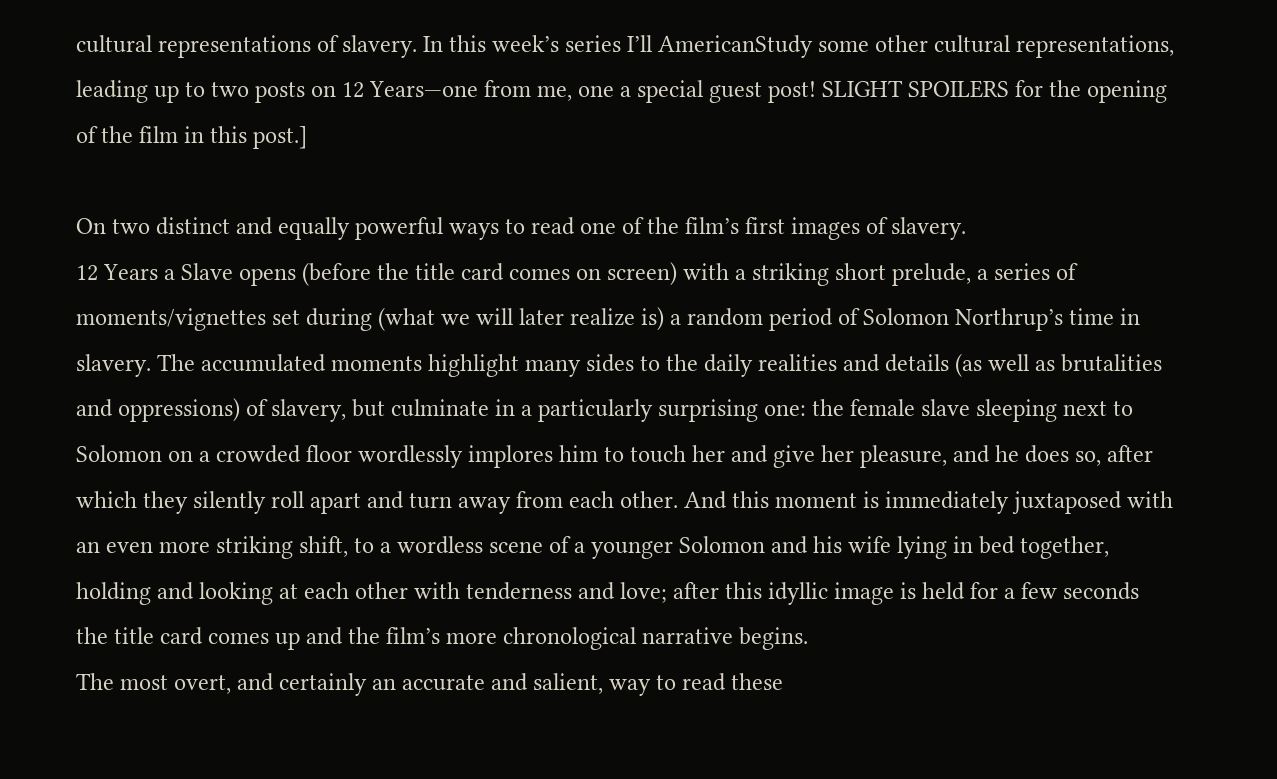cultural representations of slavery. In this week’s series I’ll AmericanStudy some other cultural representations, leading up to two posts on 12 Years—one from me, one a special guest post! SLIGHT SPOILERS for the opening of the film in this post.]

On two distinct and equally powerful ways to read one of the film’s first images of slavery.
12 Years a Slave opens (before the title card comes on screen) with a striking short prelude, a series of moments/vignettes set during (what we will later realize is) a random period of Solomon Northrup’s time in slavery. The accumulated moments highlight many sides to the daily realities and details (as well as brutalities and oppressions) of slavery, but culminate in a particularly surprising one: the female slave sleeping next to Solomon on a crowded floor wordlessly implores him to touch her and give her pleasure, and he does so, after which they silently roll apart and turn away from each other. And this moment is immediately juxtaposed with an even more striking shift, to a wordless scene of a younger Solomon and his wife lying in bed together, holding and looking at each other with tenderness and love; after this idyllic image is held for a few seconds the title card comes up and the film’s more chronological narrative begins.
The most overt, and certainly an accurate and salient, way to read these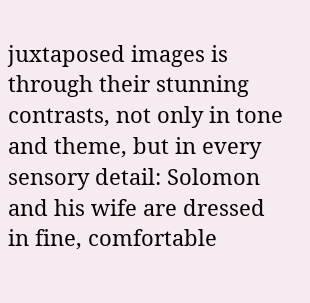juxtaposed images is through their stunning contrasts, not only in tone and theme, but in every sensory detail: Solomon and his wife are dressed in fine, comfortable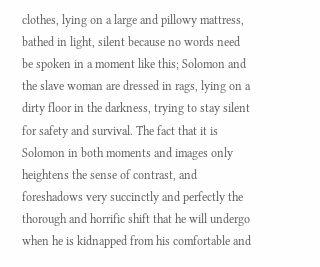clothes, lying on a large and pillowy mattress, bathed in light, silent because no words need be spoken in a moment like this; Solomon and the slave woman are dressed in rags, lying on a dirty floor in the darkness, trying to stay silent for safety and survival. The fact that it is Solomon in both moments and images only heightens the sense of contrast, and foreshadows very succinctly and perfectly the thorough and horrific shift that he will undergo when he is kidnapped from his comfortable and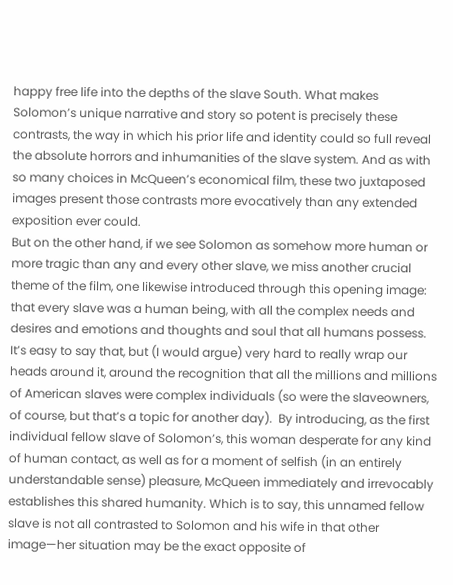happy free life into the depths of the slave South. What makes Solomon’s unique narrative and story so potent is precisely these contrasts, the way in which his prior life and identity could so full reveal the absolute horrors and inhumanities of the slave system. And as with so many choices in McQueen’s economical film, these two juxtaposed images present those contrasts more evocatively than any extended exposition ever could.
But on the other hand, if we see Solomon as somehow more human or more tragic than any and every other slave, we miss another crucial theme of the film, one likewise introduced through this opening image: that every slave was a human being, with all the complex needs and desires and emotions and thoughts and soul that all humans possess. It’s easy to say that, but (I would argue) very hard to really wrap our heads around it, around the recognition that all the millions and millions of American slaves were complex individuals (so were the slaveowners, of course, but that’s a topic for another day).  By introducing, as the first individual fellow slave of Solomon’s, this woman desperate for any kind of human contact, as well as for a moment of selfish (in an entirely understandable sense) pleasure, McQueen immediately and irrevocably establishes this shared humanity. Which is to say, this unnamed fellow slave is not all contrasted to Solomon and his wife in that other image—her situation may be the exact opposite of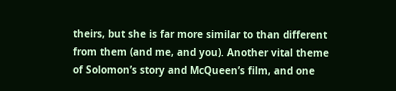theirs, but she is far more similar to than different from them (and me, and you). Another vital theme of Solomon’s story and McQueen’s film, and one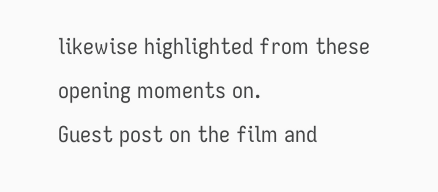likewise highlighted from these opening moments on.
Guest post on the film and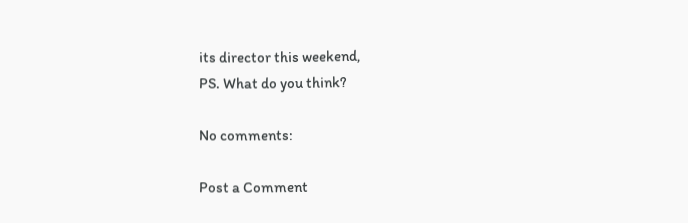its director this weekend,
PS. What do you think?

No comments:

Post a Comment